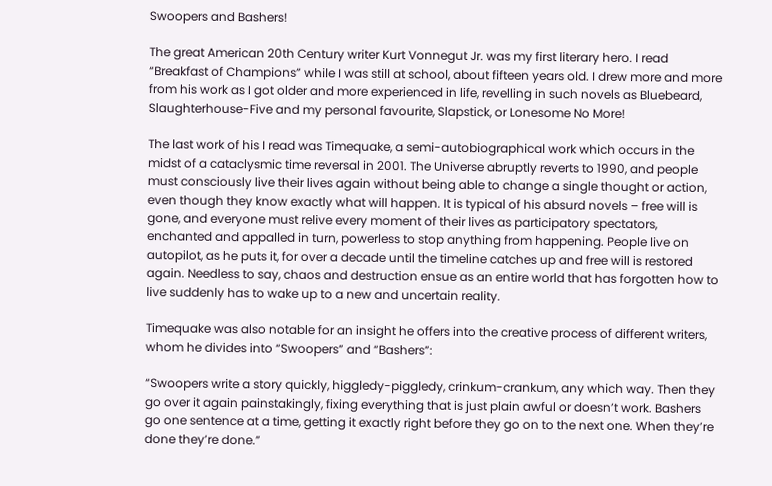Swoopers and Bashers!

The great American 20th Century writer Kurt Vonnegut Jr. was my first literary hero. I read “Breakfast of Champions” while I was still at school, about fifteen years old. I drew more and more from his work as I got older and more experienced in life, revelling in such novels as Bluebeard, Slaughterhouse-Five and my personal favourite, Slapstick, or Lonesome No More!

The last work of his I read was Timequake, a semi-autobiographical work which occurs in the midst of a cataclysmic time reversal in 2001. The Universe abruptly reverts to 1990, and people must consciously live their lives again without being able to change a single thought or action, even though they know exactly what will happen. It is typical of his absurd novels – free will is gone, and everyone must relive every moment of their lives as participatory spectators, enchanted and appalled in turn, powerless to stop anything from happening. People live on autopilot, as he puts it, for over a decade until the timeline catches up and free will is restored again. Needless to say, chaos and destruction ensue as an entire world that has forgotten how to live suddenly has to wake up to a new and uncertain reality.

Timequake was also notable for an insight he offers into the creative process of different writers, whom he divides into “Swoopers” and “Bashers”:

“Swoopers write a story quickly, higgledy-piggledy, crinkum-crankum, any which way. Then they go over it again painstakingly, fixing everything that is just plain awful or doesn’t work. Bashers go one sentence at a time, getting it exactly right before they go on to the next one. When they’re done they’re done.”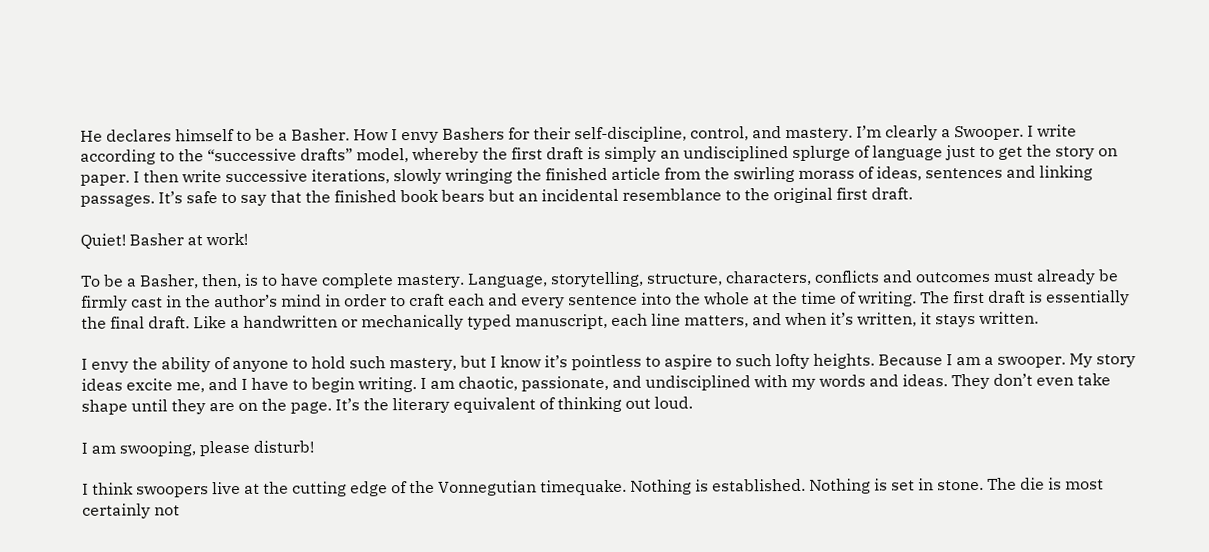He declares himself to be a Basher. How I envy Bashers for their self-discipline, control, and mastery. I’m clearly a Swooper. I write according to the “successive drafts” model, whereby the first draft is simply an undisciplined splurge of language just to get the story on paper. I then write successive iterations, slowly wringing the finished article from the swirling morass of ideas, sentences and linking passages. It’s safe to say that the finished book bears but an incidental resemblance to the original first draft.

Quiet! Basher at work!

To be a Basher, then, is to have complete mastery. Language, storytelling, structure, characters, conflicts and outcomes must already be firmly cast in the author’s mind in order to craft each and every sentence into the whole at the time of writing. The first draft is essentially the final draft. Like a handwritten or mechanically typed manuscript, each line matters, and when it’s written, it stays written.

I envy the ability of anyone to hold such mastery, but I know it’s pointless to aspire to such lofty heights. Because I am a swooper. My story ideas excite me, and I have to begin writing. I am chaotic, passionate, and undisciplined with my words and ideas. They don’t even take shape until they are on the page. It’s the literary equivalent of thinking out loud.

I am swooping, please disturb!

I think swoopers live at the cutting edge of the Vonnegutian timequake. Nothing is established. Nothing is set in stone. The die is most certainly not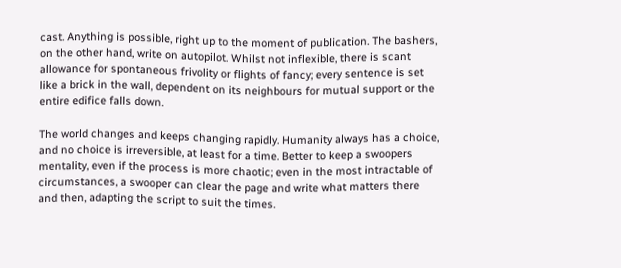cast. Anything is possible, right up to the moment of publication. The bashers, on the other hand, write on autopilot. Whilst not inflexible, there is scant allowance for spontaneous frivolity or flights of fancy; every sentence is set like a brick in the wall, dependent on its neighbours for mutual support or the entire edifice falls down.

The world changes and keeps changing rapidly. Humanity always has a choice, and no choice is irreversible, at least for a time. Better to keep a swoopers mentality, even if the process is more chaotic; even in the most intractable of circumstances, a swooper can clear the page and write what matters there and then, adapting the script to suit the times.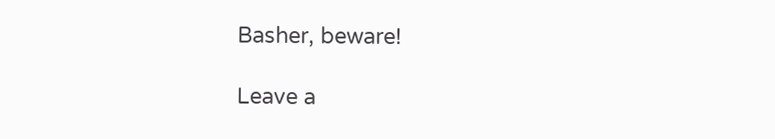Basher, beware!

Leave a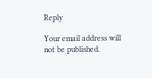Reply

Your email address will not be published.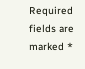Required fields are marked *